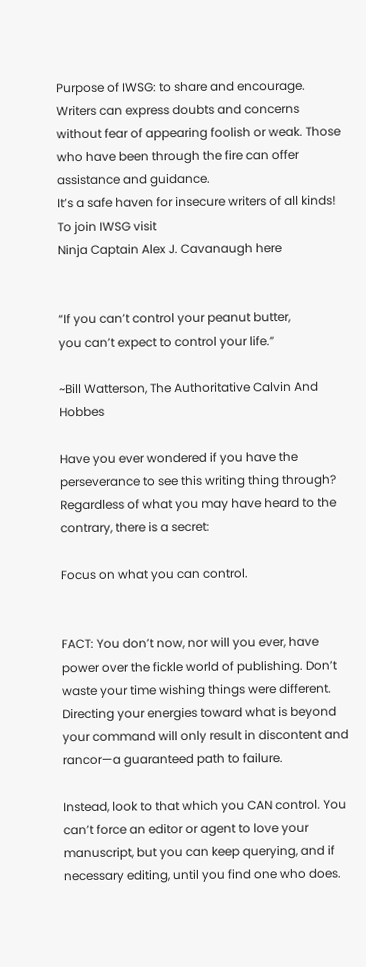Purpose of IWSG: to share and encourage. Writers can express doubts and concerns without fear of appearing foolish or weak. Those who have been through the fire can offer assistance and guidance.
It’s a safe haven for insecure writers of all kinds!
To join IWSG visit
Ninja Captain Alex J. Cavanaugh here


“If you can’t control your peanut butter,
you can’t expect to control your life.”

~Bill Watterson, The Authoritative Calvin And Hobbes

Have you ever wondered if you have the perseverance to see this writing thing through? Regardless of what you may have heard to the contrary, there is a secret:

Focus on what you can control.


FACT: You don’t now, nor will you ever, have power over the fickle world of publishing. Don’t waste your time wishing things were different. Directing your energies toward what is beyond your command will only result in discontent and rancor—a guaranteed path to failure.

Instead, look to that which you CAN control. You can’t force an editor or agent to love your manuscript, but you can keep querying, and if necessary editing, until you find one who does.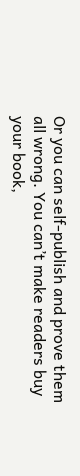Or you can self-publish and prove them all wrong. You can’t make readers buy your book,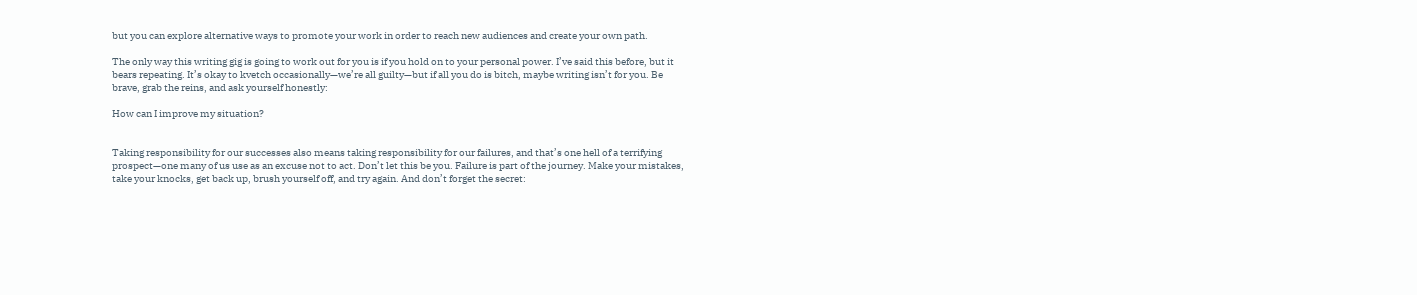but you can explore alternative ways to promote your work in order to reach new audiences and create your own path.

The only way this writing gig is going to work out for you is if you hold on to your personal power. I’ve said this before, but it bears repeating. It’s okay to kvetch occasionally—we’re all guilty—but if all you do is bitch, maybe writing isn’t for you. Be brave, grab the reins, and ask yourself honestly:

How can I improve my situation?


Taking responsibility for our successes also means taking responsibility for our failures, and that’s one hell of a terrifying prospect—one many of us use as an excuse not to act. Don’t let this be you. Failure is part of the journey. Make your mistakes, take your knocks, get back up, brush yourself off, and try again. And don’t forget the secret: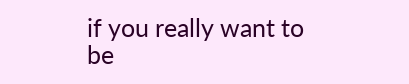if you really want to be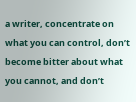a writer, concentrate on what you can control, don’t become bitter about what you cannot, and don’t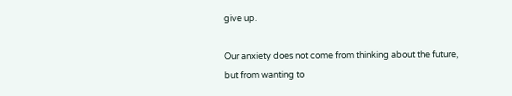give up.

Our anxiety does not come from thinking about the future,
but from wanting to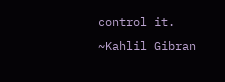control it.
~Kahlil Gibran